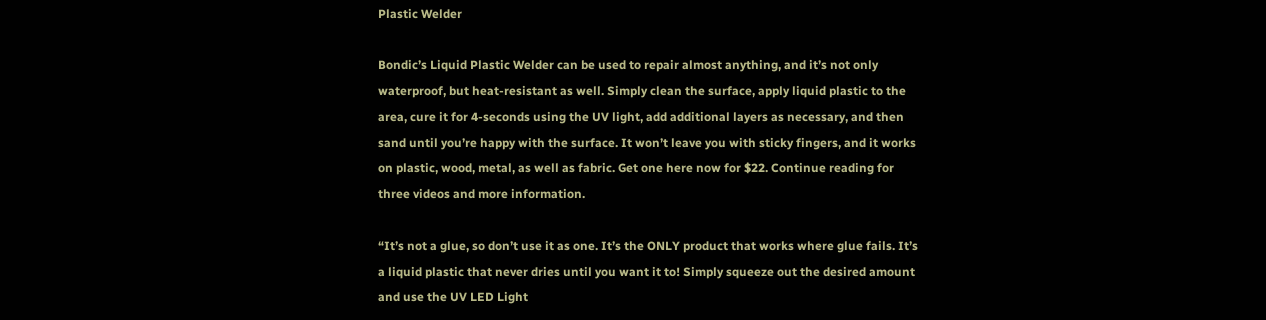Plastic Welder

Bondic’s Liquid Plastic Welder can be used to repair almost anything, and it’s not only waterproof, but heat-resistant as well. Simply clean the surface, apply liquid plastic to the area, cure it for 4-seconds using the UV light, add additional layers as necessary, and then sand until you’re happy with the surface. It won’t leave you with sticky fingers, and it works on plastic, wood, metal, as well as fabric. Get one here now for $22. Continue reading for three videos and more information.

“It’s not a glue, so don’t use it as one. It’s the ONLY product that works where glue fails. It’s a liquid plastic that never dries until you want it to! Simply squeeze out the desired amount and use the UV LED Light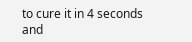to cure it in 4 seconds and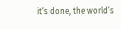it’s done, the world’s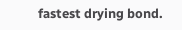fastest drying bond.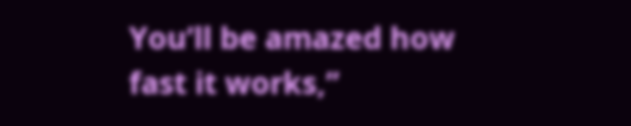You’ll be amazed how fast it works,”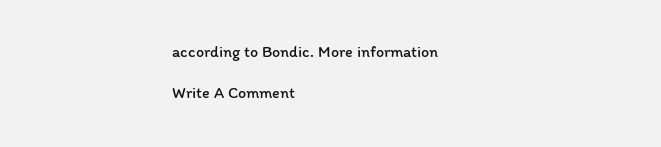according to Bondic. More information

Write A Comment